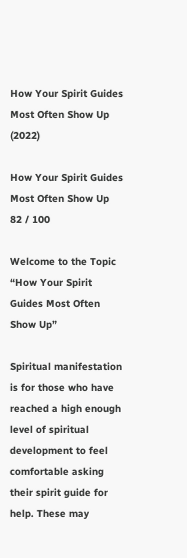How Your Spirit Guides Most Often Show Up (2022)

How Your Spirit Guides Most Often Show Up
82 / 100

Welcome to the Topic “How Your Spirit Guides Most Often Show Up”

Spiritual manifestation is for those who have reached a high enough level of spiritual development to feel comfortable asking their spirit guide for help. These may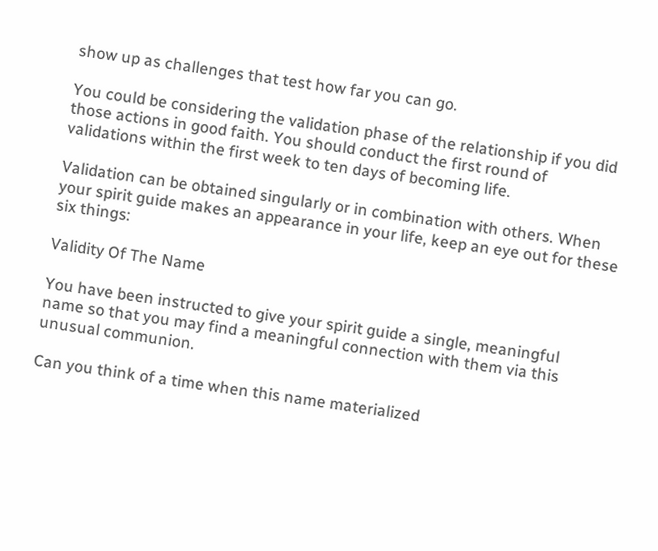show up as challenges that test how far you can go.

You could be considering the validation phase of the relationship if you did those actions in good faith. You should conduct the first round of validations within the first week to ten days of becoming life.

Validation can be obtained singularly or in combination with others. When your spirit guide makes an appearance in your life, keep an eye out for these six things:

Validity Of The Name

You have been instructed to give your spirit guide a single, meaningful name so that you may find a meaningful connection with them via this unusual communion.

Can you think of a time when this name materialized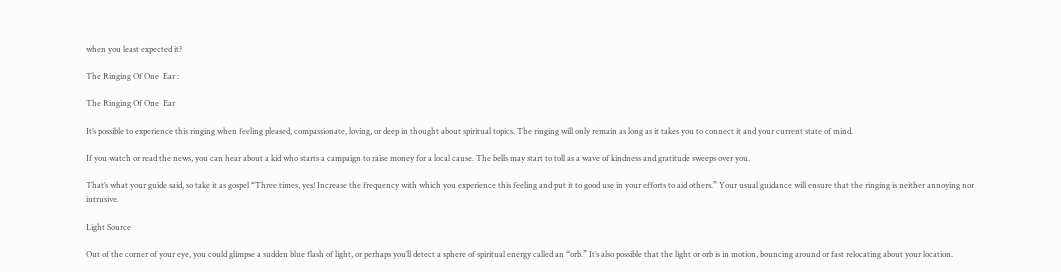when you least expected it?

The Ringing Of One  Ear :

The Ringing Of One  Ear

It’s possible to experience this ringing when feeling pleased, compassionate, loving, or deep in thought about spiritual topics. The ringing will only remain as long as it takes you to connect it and your current state of mind.

If you watch or read the news, you can hear about a kid who starts a campaign to raise money for a local cause. The bells may start to toll as a wave of kindness and gratitude sweeps over you.

That’s what your guide said, so take it as gospel “Three times, yes! Increase the frequency with which you experience this feeling and put it to good use in your efforts to aid others.” Your usual guidance will ensure that the ringing is neither annoying nor intrusive.

Light Source

Out of the corner of your eye, you could glimpse a sudden blue flash of light, or perhaps you’ll detect a sphere of spiritual energy called an “orb.” It’s also possible that the light or orb is in motion, bouncing around or fast relocating about your location.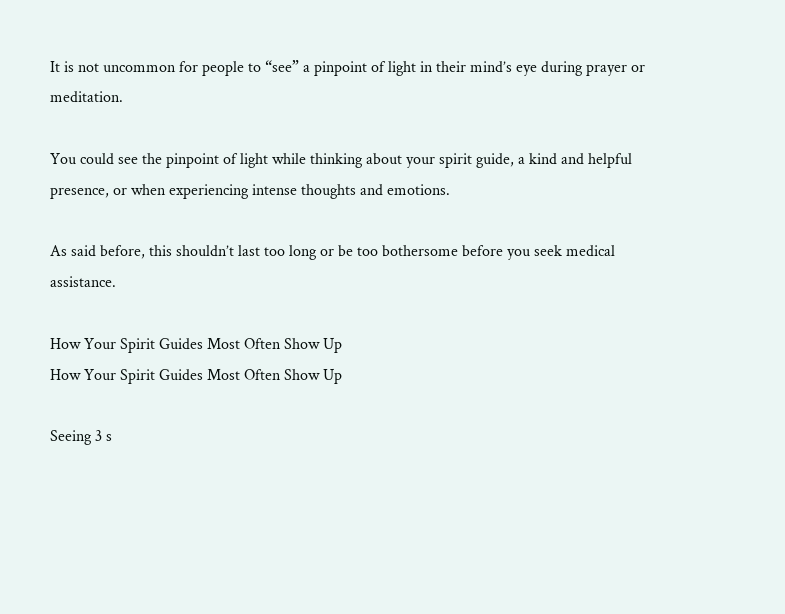It is not uncommon for people to “see” a pinpoint of light in their mind’s eye during prayer or meditation.

You could see the pinpoint of light while thinking about your spirit guide, a kind and helpful presence, or when experiencing intense thoughts and emotions.

As said before, this shouldn’t last too long or be too bothersome before you seek medical assistance.

How Your Spirit Guides Most Often Show Up
How Your Spirit Guides Most Often Show Up

Seeing 3 s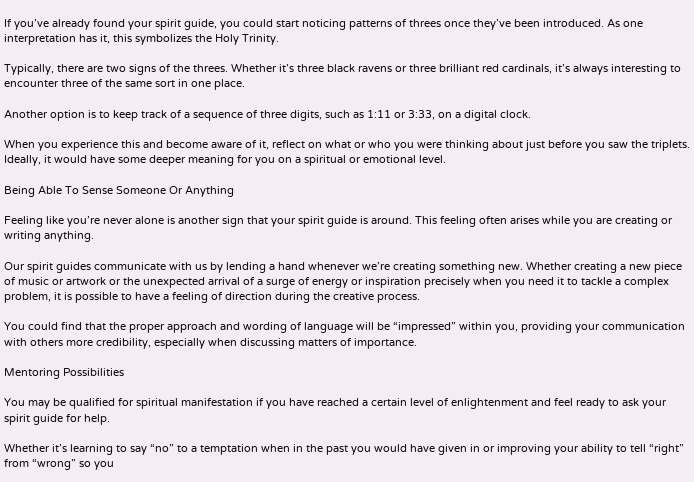If you’ve already found your spirit guide, you could start noticing patterns of threes once they’ve been introduced. As one interpretation has it, this symbolizes the Holy Trinity.

Typically, there are two signs of the threes. Whether it’s three black ravens or three brilliant red cardinals, it’s always interesting to encounter three of the same sort in one place.

Another option is to keep track of a sequence of three digits, such as 1:11 or 3:33, on a digital clock.

When you experience this and become aware of it, reflect on what or who you were thinking about just before you saw the triplets. Ideally, it would have some deeper meaning for you on a spiritual or emotional level.

Being Able To Sense Someone Or Anything

Feeling like you’re never alone is another sign that your spirit guide is around. This feeling often arises while you are creating or writing anything.

Our spirit guides communicate with us by lending a hand whenever we’re creating something new. Whether creating a new piece of music or artwork or the unexpected arrival of a surge of energy or inspiration precisely when you need it to tackle a complex problem, it is possible to have a feeling of direction during the creative process.

You could find that the proper approach and wording of language will be “impressed” within you, providing your communication with others more credibility, especially when discussing matters of importance.

Mentoring Possibilities

You may be qualified for spiritual manifestation if you have reached a certain level of enlightenment and feel ready to ask your spirit guide for help.

Whether it’s learning to say “no” to a temptation when in the past you would have given in or improving your ability to tell “right” from “wrong” so you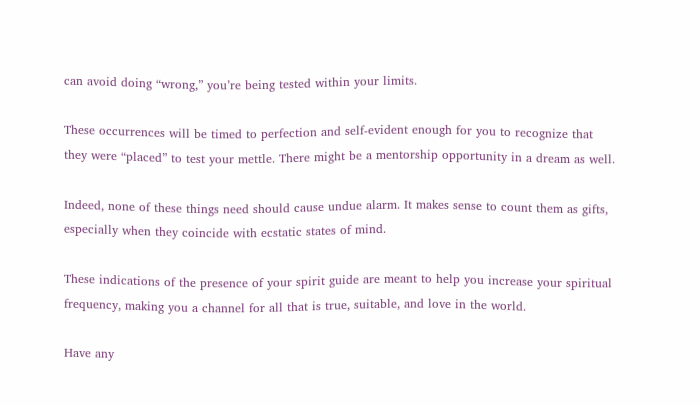can avoid doing “wrong,” you’re being tested within your limits.

These occurrences will be timed to perfection and self-evident enough for you to recognize that they were “placed” to test your mettle. There might be a mentorship opportunity in a dream as well.

Indeed, none of these things need should cause undue alarm. It makes sense to count them as gifts, especially when they coincide with ecstatic states of mind.

These indications of the presence of your spirit guide are meant to help you increase your spiritual frequency, making you a channel for all that is true, suitable, and love in the world.

Have any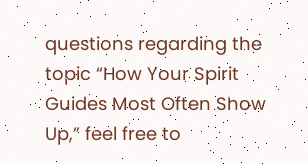questions regarding the topic “How Your Spirit Guides Most Often Show Up,” feel free to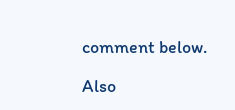comment below.

Also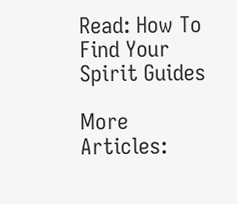Read: How To Find Your Spirit Guides

More Articles: